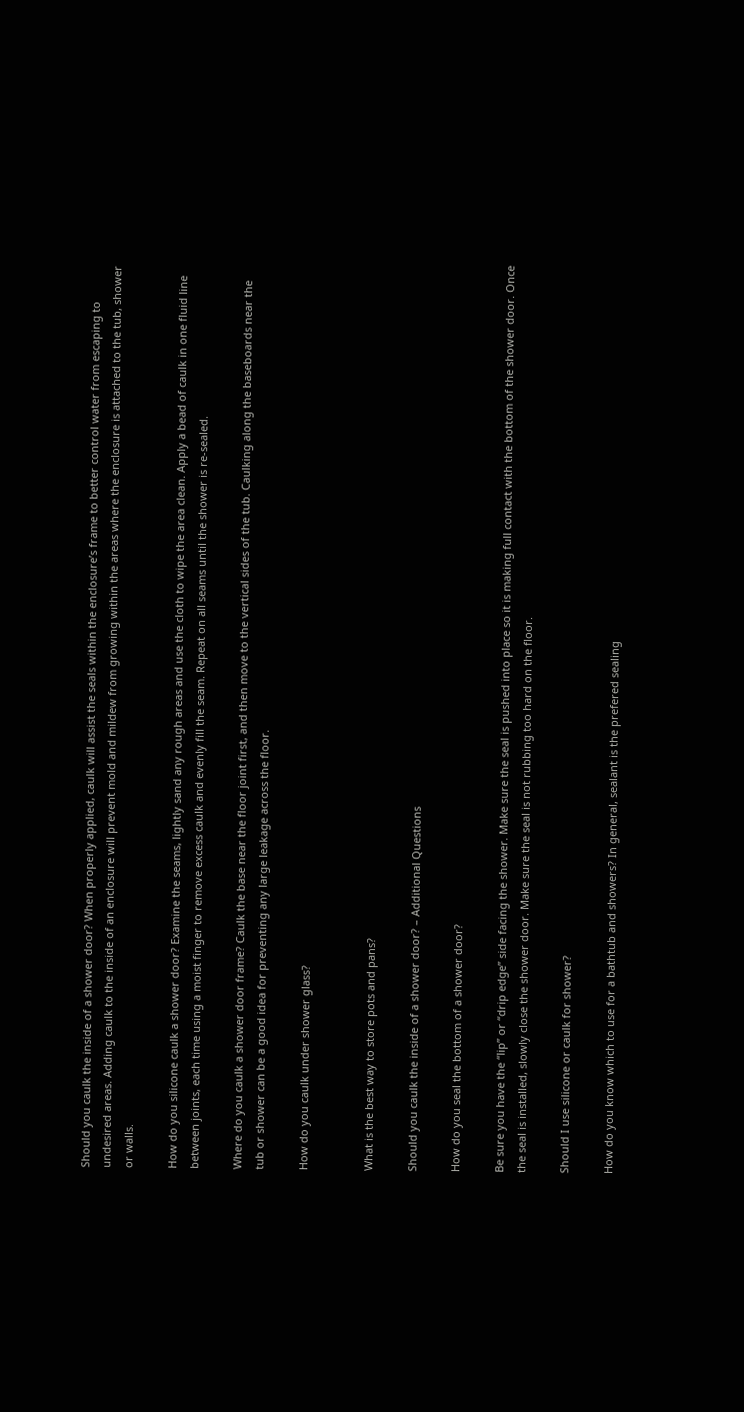Should you caulk the inside of a shower door? When properly applied, caulk will assist the seals within the enclosure’s frame to better control water from escaping to undesired areas. Adding caulk to the inside of an enclosure will prevent mold and mildew from growing within the areas where the enclosure is attached to the tub, shower or walls.

How do you silicone caulk a shower door? Examine the seams, lightly sand any rough areas and use the cloth to wipe the area clean. Apply a bead of caulk in one fluid line between joints, each time using a moist finger to remove excess caulk and evenly fill the seam. Repeat on all seams until the shower is re-sealed.

Where do you caulk a shower door frame? Caulk the base near the floor joint first, and then move to the vertical sides of the tub. Caulking along the baseboards near the tub or shower can be a good idea for preventing any large leakage across the floor.

How do you caulk under shower glass?


What is the best way to store pots and pans?

Should you caulk the inside of a shower door? – Additional Questions

How do you seal the bottom of a shower door?

Be sure you have the “lip” or “drip edge” side facing the shower. Make sure the seal is pushed into place so it is making full contact with the bottom of the shower door. Once the seal is installed, slowly close the shower door. Make sure the seal is not rubbing too hard on the floor.

Should I use silicone or caulk for shower?

How do you know which to use for a bathtub and showers? In general, sealant is the prefered sealing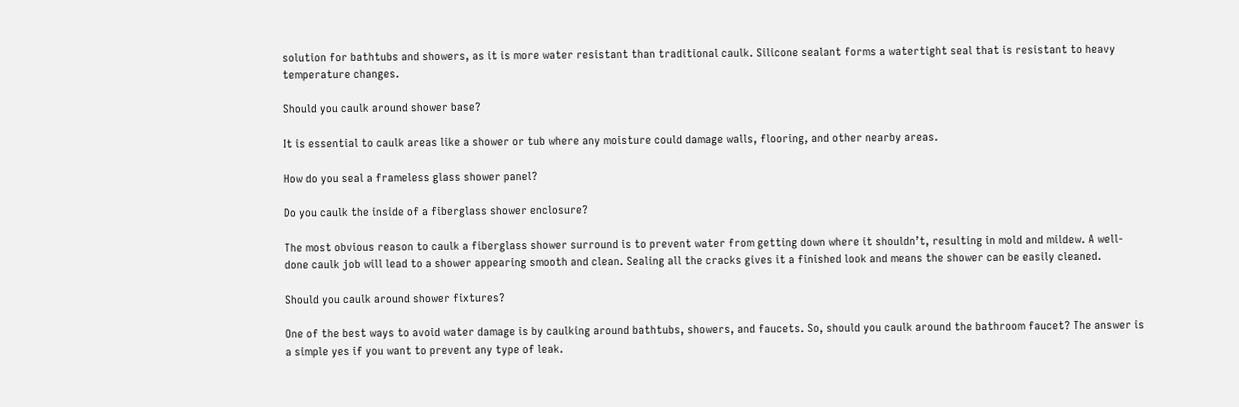solution for bathtubs and showers, as it is more water resistant than traditional caulk. Silicone sealant forms a watertight seal that is resistant to heavy temperature changes.

Should you caulk around shower base?

It is essential to caulk areas like a shower or tub where any moisture could damage walls, flooring, and other nearby areas.

How do you seal a frameless glass shower panel?

Do you caulk the inside of a fiberglass shower enclosure?

The most obvious reason to caulk a fiberglass shower surround is to prevent water from getting down where it shouldn’t, resulting in mold and mildew. A well-done caulk job will lead to a shower appearing smooth and clean. Sealing all the cracks gives it a finished look and means the shower can be easily cleaned.

Should you caulk around shower fixtures?

One of the best ways to avoid water damage is by caulking around bathtubs, showers, and faucets. So, should you caulk around the bathroom faucet? The answer is a simple yes if you want to prevent any type of leak.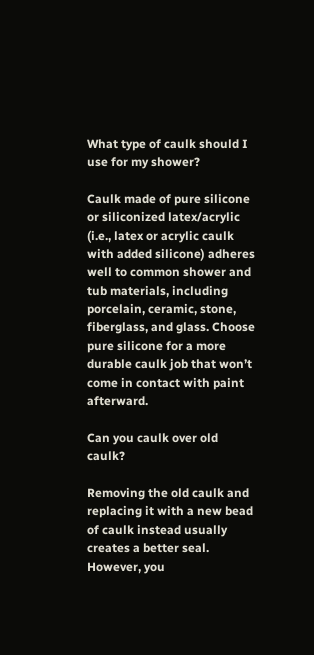What type of caulk should I use for my shower?

Caulk made of pure silicone or siliconized latex/acrylic (i.e., latex or acrylic caulk with added silicone) adheres well to common shower and tub materials, including porcelain, ceramic, stone, fiberglass, and glass. Choose pure silicone for a more durable caulk job that won’t come in contact with paint afterward.

Can you caulk over old caulk?

Removing the old caulk and replacing it with a new bead of caulk instead usually creates a better seal. However, you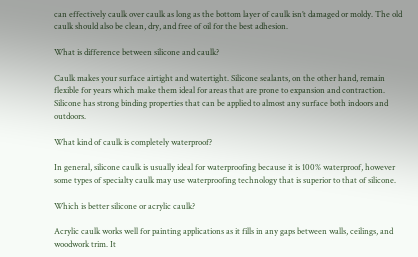can effectively caulk over caulk as long as the bottom layer of caulk isn’t damaged or moldy. The old caulk should also be clean, dry, and free of oil for the best adhesion.

What is difference between silicone and caulk?

Caulk makes your surface airtight and watertight. Silicone sealants, on the other hand, remain flexible for years which make them ideal for areas that are prone to expansion and contraction. Silicone has strong binding properties that can be applied to almost any surface both indoors and outdoors.

What kind of caulk is completely waterproof?

In general, silicone caulk is usually ideal for waterproofing because it is 100% waterproof, however some types of specialty caulk may use waterproofing technology that is superior to that of silicone.

Which is better silicone or acrylic caulk?

Acrylic caulk works well for painting applications as it fills in any gaps between walls, ceilings, and woodwork trim. It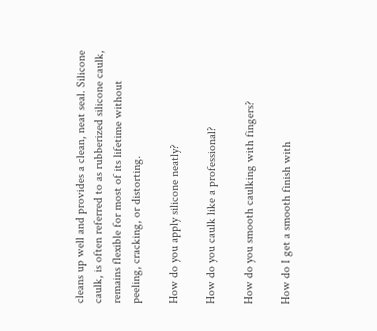cleans up well and provides a clean, neat seal. Silicone caulk, is often referred to as rubberized silicone caulk, remains flexible for most of its lifetime without peeling, cracking, or distorting.

How do you apply silicone neatly?

How do you caulk like a professional?

How do you smooth caulking with fingers?

How do I get a smooth finish with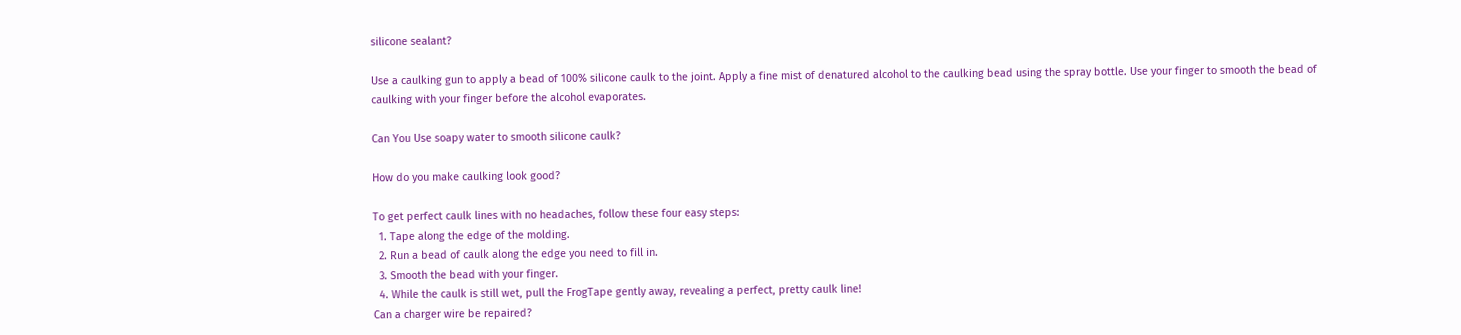silicone sealant?

Use a caulking gun to apply a bead of 100% silicone caulk to the joint. Apply a fine mist of denatured alcohol to the caulking bead using the spray bottle. Use your finger to smooth the bead of caulking with your finger before the alcohol evaporates.

Can You Use soapy water to smooth silicone caulk?

How do you make caulking look good?

To get perfect caulk lines with no headaches, follow these four easy steps:
  1. Tape along the edge of the molding.
  2. Run a bead of caulk along the edge you need to fill in.
  3. Smooth the bead with your finger.
  4. While the caulk is still wet, pull the FrogTape gently away, revealing a perfect, pretty caulk line!
Can a charger wire be repaired?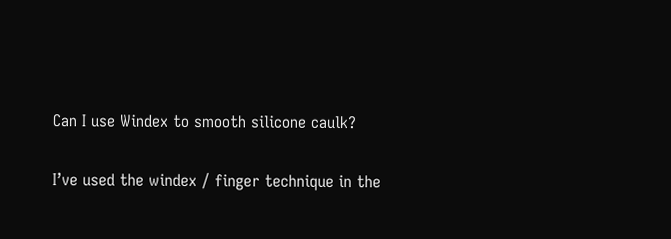Can I use Windex to smooth silicone caulk?

I’ve used the windex / finger technique in the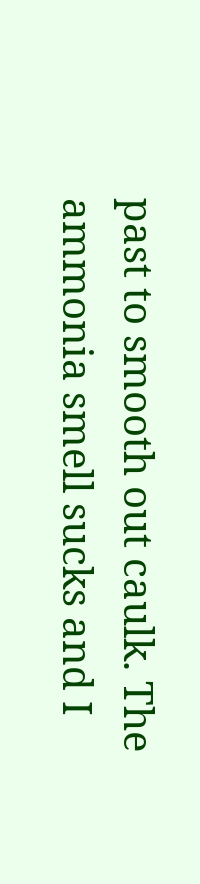past to smooth out caulk. The ammonia smell sucks and I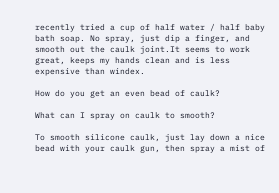recently tried a cup of half water / half baby bath soap. No spray, just dip a finger, and smooth out the caulk joint.It seems to work great, keeps my hands clean and is less expensive than windex.

How do you get an even bead of caulk?

What can I spray on caulk to smooth?

To smooth silicone caulk, just lay down a nice bead with your caulk gun, then spray a mist of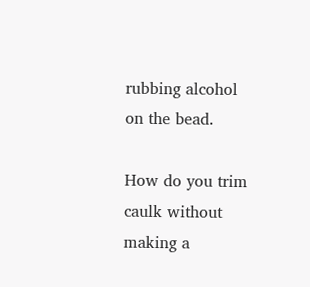rubbing alcohol on the bead.

How do you trim caulk without making a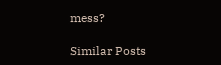mess?

Similar Posts